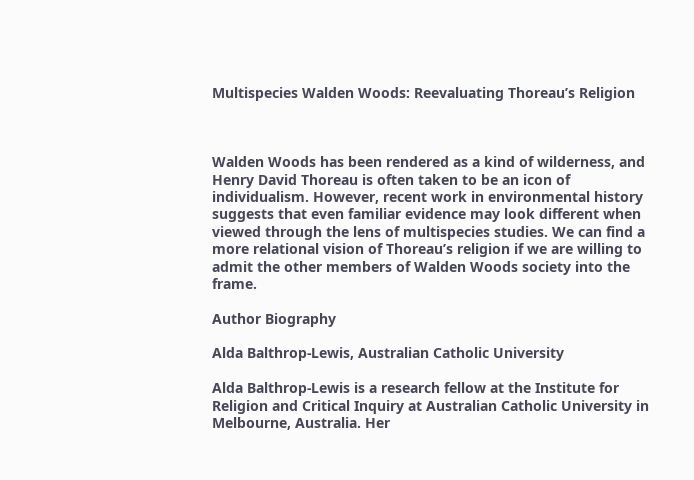Multispecies Walden Woods: Reevaluating Thoreau’s Religion



Walden Woods has been rendered as a kind of wilderness, and Henry David Thoreau is often taken to be an icon of individualism. However, recent work in environmental history suggests that even familiar evidence may look different when viewed through the lens of multispecies studies. We can find a more relational vision of Thoreau’s religion if we are willing to admit the other members of Walden Woods society into the frame.

Author Biography

Alda Balthrop-Lewis, Australian Catholic University

Alda Balthrop-Lewis is a research fellow at the Institute for Religion and Critical Inquiry at Australian Catholic University in Melbourne, Australia. Her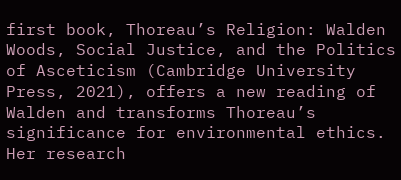first book, Thoreau’s Religion: Walden Woods, Social Justice, and the Politics of Asceticism (Cambridge University Press, 2021), offers a new reading of Walden and transforms Thoreau’s significance for environmental ethics. Her research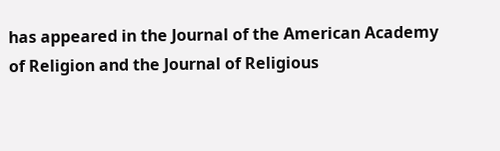has appeared in the Journal of the American Academy of Religion and the Journal of Religious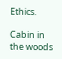Ethics.

Cabin in the woods